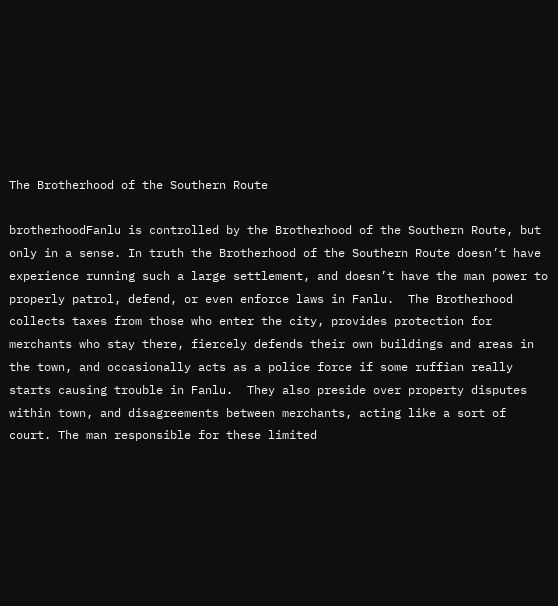The Brotherhood of the Southern Route

brotherhoodFanlu is controlled by the Brotherhood of the Southern Route, but only in a sense. In truth the Brotherhood of the Southern Route doesn’t have experience running such a large settlement, and doesn’t have the man power to properly patrol, defend, or even enforce laws in Fanlu.  The Brotherhood collects taxes from those who enter the city, provides protection for merchants who stay there, fiercely defends their own buildings and areas in the town, and occasionally acts as a police force if some ruffian really starts causing trouble in Fanlu.  They also preside over property disputes within town, and disagreements between merchants, acting like a sort of court. The man responsible for these limited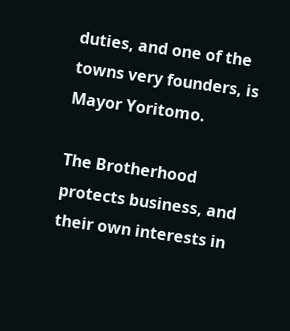duties, and one of the towns very founders, is Mayor Yoritomo.

The Brotherhood protects business, and their own interests in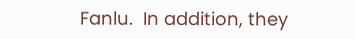Fanlu.  In addition, they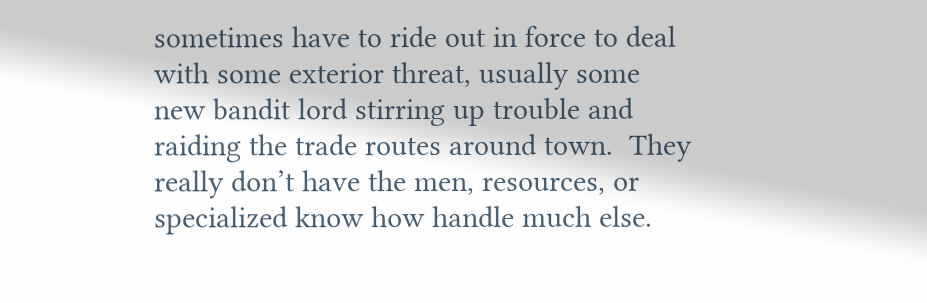sometimes have to ride out in force to deal with some exterior threat, usually some new bandit lord stirring up trouble and raiding the trade routes around town.  They really don’t have the men, resources, or specialized know how handle much else.